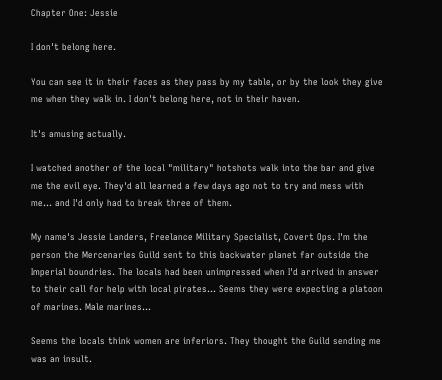Chapter One: Jessie

I don't belong here.

You can see it in their faces as they pass by my table, or by the look they give me when they walk in. I don't belong here, not in their haven.

It's amusing actually.

I watched another of the local "military" hotshots walk into the bar and give me the evil eye. They'd all learned a few days ago not to try and mess with me... and I'd only had to break three of them.

My name's Jessie Landers, Freelance Military Specialist, Covert Ops. I'm the person the Mercenaries Guild sent to this backwater planet far outside the Imperial boundries. The locals had been unimpressed when I'd arrived in answer to their call for help with local pirates... Seems they were expecting a platoon of marines. Male marines...

Seems the locals think women are inferiors. They thought the Guild sending me was an insult.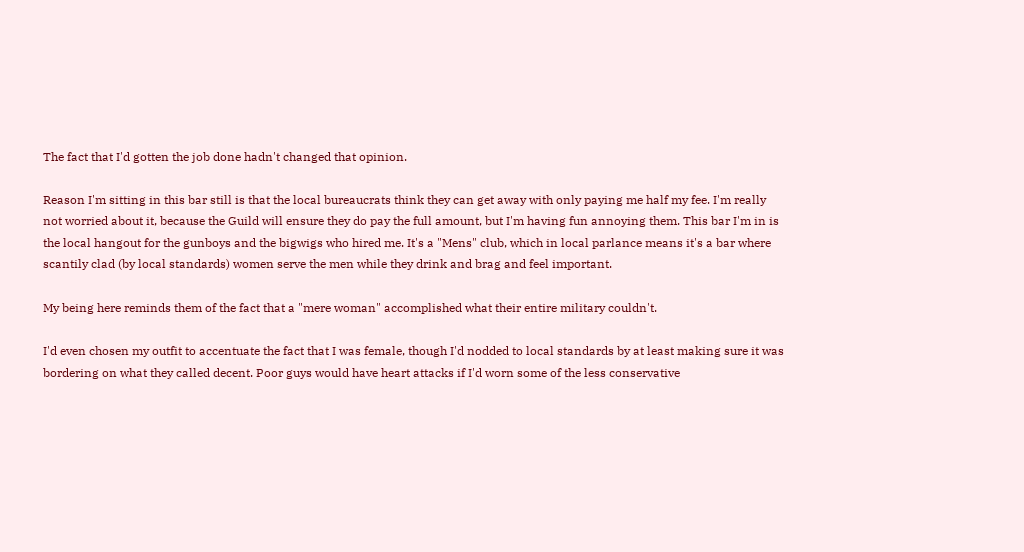The fact that I'd gotten the job done hadn't changed that opinion.

Reason I'm sitting in this bar still is that the local bureaucrats think they can get away with only paying me half my fee. I'm really not worried about it, because the Guild will ensure they do pay the full amount, but I'm having fun annoying them. This bar I'm in is the local hangout for the gunboys and the bigwigs who hired me. It's a "Mens" club, which in local parlance means it's a bar where scantily clad (by local standards) women serve the men while they drink and brag and feel important.

My being here reminds them of the fact that a "mere woman" accomplished what their entire military couldn't.

I'd even chosen my outfit to accentuate the fact that I was female, though I'd nodded to local standards by at least making sure it was bordering on what they called decent. Poor guys would have heart attacks if I'd worn some of the less conservative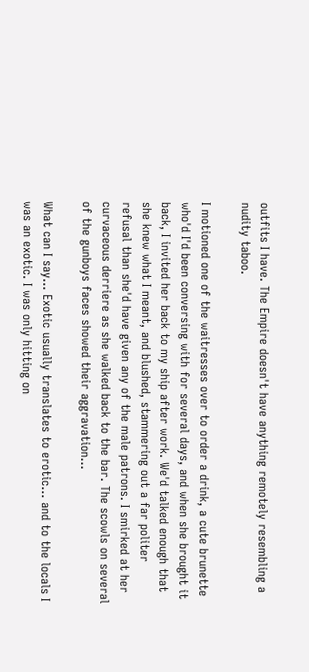outfits I have. The Empire doesn't have anything remotely resembling a nudity taboo.

I motioned one of the waitresses over to order a drink, a cute brunette who'd I'd been conversing with for several days, and when she brought it back, I invited her back to my ship after work. We'd talked enough that she knew what I meant, and blushed, stammering out a far politer refusal than she'd have given any of the male patrons. I smirked at her curvaceous derriere as she walked back to the bar. The scowls on several of the gunboys faces showed their aggravation...

What can I say... Exotic usually translates to erotic... and to the locals I was an exotic. I was only hitting on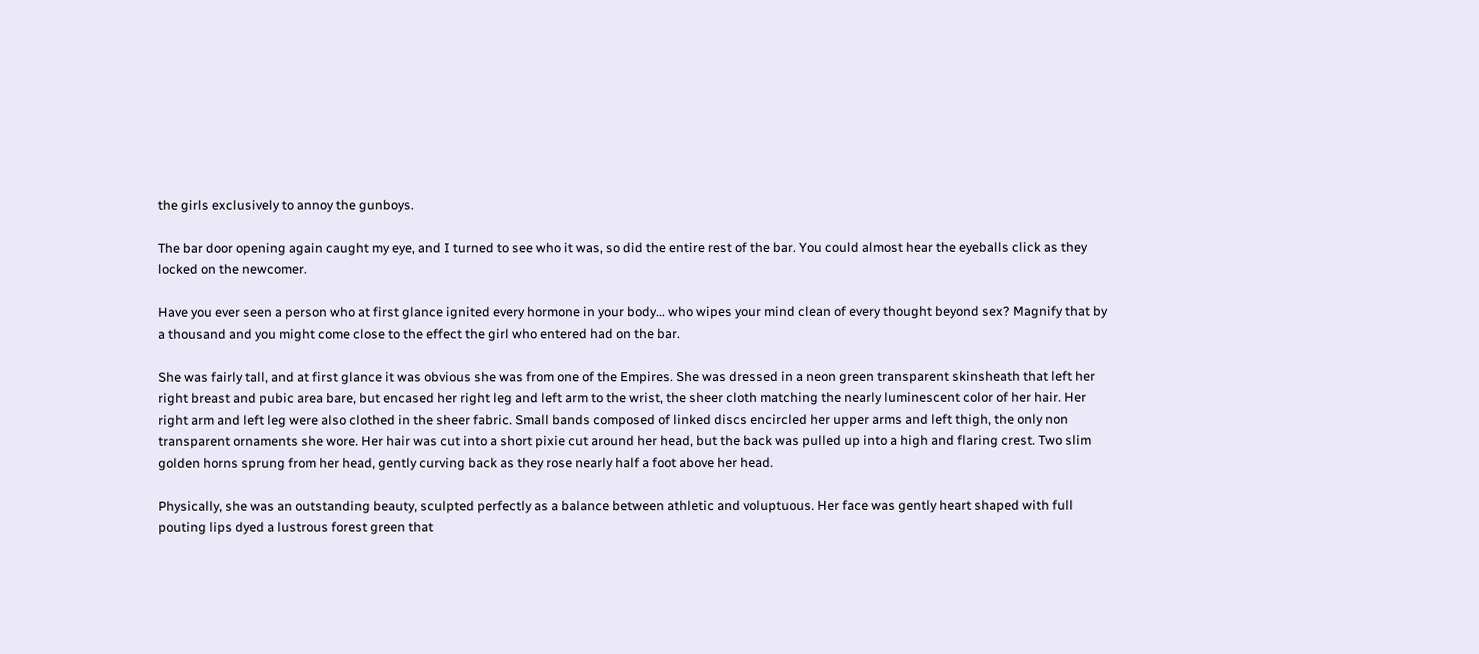the girls exclusively to annoy the gunboys.

The bar door opening again caught my eye, and I turned to see who it was, so did the entire rest of the bar. You could almost hear the eyeballs click as they locked on the newcomer.

Have you ever seen a person who at first glance ignited every hormone in your body... who wipes your mind clean of every thought beyond sex? Magnify that by a thousand and you might come close to the effect the girl who entered had on the bar.

She was fairly tall, and at first glance it was obvious she was from one of the Empires. She was dressed in a neon green transparent skinsheath that left her right breast and pubic area bare, but encased her right leg and left arm to the wrist, the sheer cloth matching the nearly luminescent color of her hair. Her right arm and left leg were also clothed in the sheer fabric. Small bands composed of linked discs encircled her upper arms and left thigh, the only non transparent ornaments she wore. Her hair was cut into a short pixie cut around her head, but the back was pulled up into a high and flaring crest. Two slim golden horns sprung from her head, gently curving back as they rose nearly half a foot above her head.

Physically, she was an outstanding beauty, sculpted perfectly as a balance between athletic and voluptuous. Her face was gently heart shaped with full pouting lips dyed a lustrous forest green that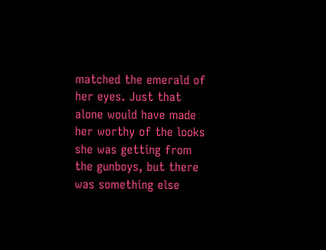matched the emerald of her eyes. Just that alone would have made her worthy of the looks she was getting from the gunboys, but there was something else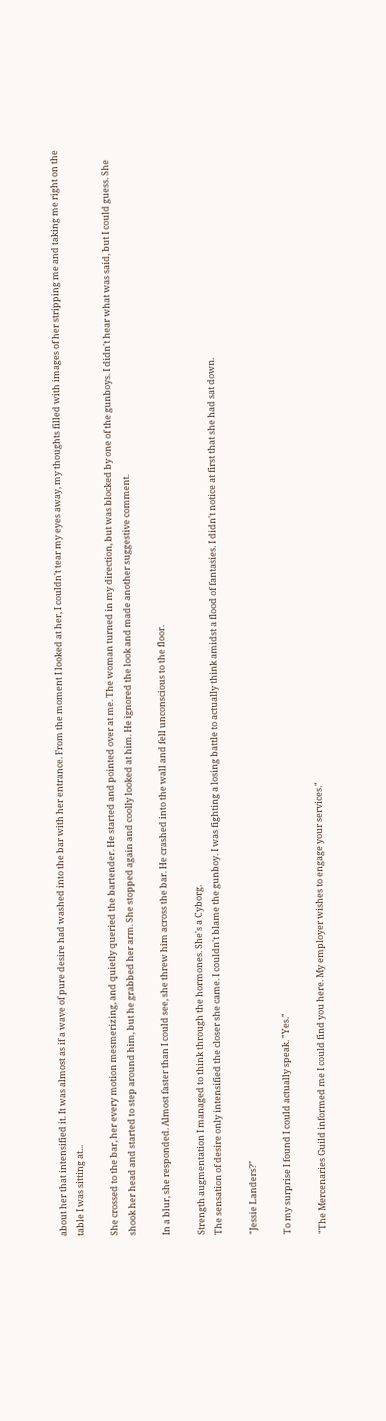about her that intensified it. It was almost as if a wave of pure desire had washed into the bar with her entrance. From the moment I looked at her, I couldn't tear my eyes away, my thoughts filled with images of her stripping me and taking me right on the table I was sitting at...

She crossed to the bar, her every motion mesmerizing, and quietly queried the bartender. He started and pointed over at me. The woman turned in my direction, but was blocked by one of the gunboys. I didn't hear what was said, but I could guess. She shook her head and started to step around him, but he grabbed her arm. She stopped again and coolly looked at him. He ignored the look and made another suggestive comment.

In a blur, she responded. Almost faster than I could see, she threw him across the bar. He crashed into the wall and fell unconscious to the floor.

Strength augmentation I managed to think through the hormones. She's a Cyborg.
The sensation of desire only intensified the closer she came. I couldn't blame the gunboy. I was fighting a losing battle to actually think amidst a flood of fantasies. I didn't notice at first that she had sat down.

"Jessie Landers?"

To my surprise I found I could actually speak. "Yes."

"The Mercenaries Guild informed me I could find you here. My employer wishes to engage your services."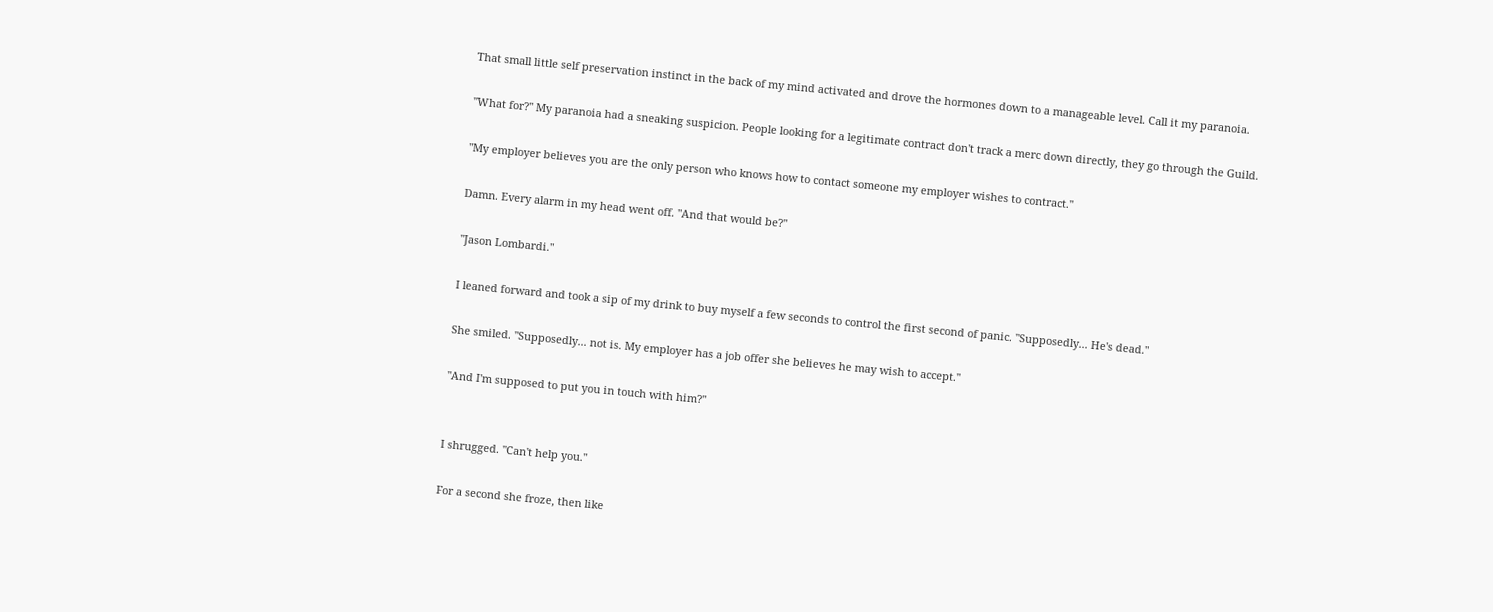That small little self preservation instinct in the back of my mind activated and drove the hormones down to a manageable level. Call it my paranoia.

"What for?" My paranoia had a sneaking suspicion. People looking for a legitimate contract don't track a merc down directly, they go through the Guild.

"My employer believes you are the only person who knows how to contact someone my employer wishes to contract."

Damn. Every alarm in my head went off. "And that would be?"

"Jason Lombardi."

I leaned forward and took a sip of my drink to buy myself a few seconds to control the first second of panic. "Supposedly... He's dead."

She smiled. "Supposedly... not is. My employer has a job offer she believes he may wish to accept."

"And I'm supposed to put you in touch with him?"


I shrugged. "Can't help you."

For a second she froze, then like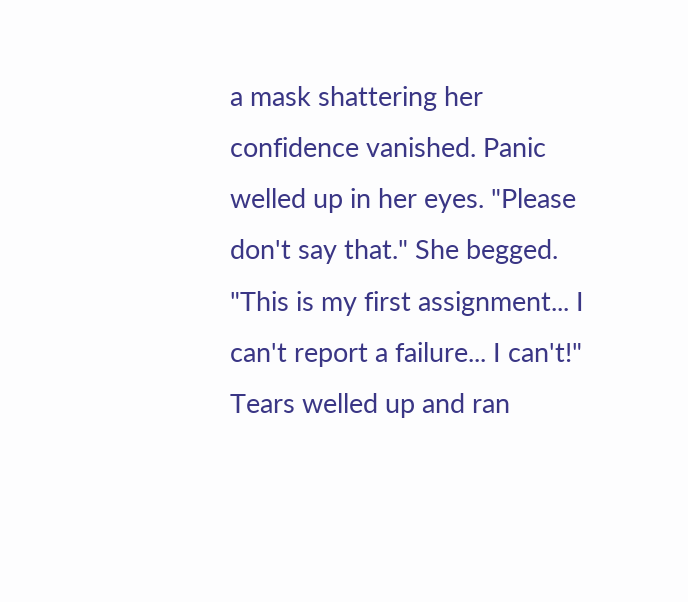a mask shattering her confidence vanished. Panic welled up in her eyes. "Please don't say that." She begged. "This is my first assignment... I can't report a failure... I can't!" Tears welled up and ran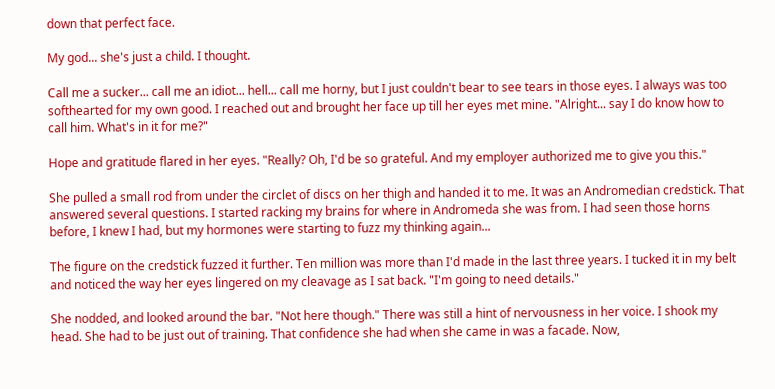down that perfect face.

My god... she's just a child. I thought.

Call me a sucker... call me an idiot... hell... call me horny, but I just couldn't bear to see tears in those eyes. I always was too softhearted for my own good. I reached out and brought her face up till her eyes met mine. "Alright... say I do know how to call him. What's in it for me?"

Hope and gratitude flared in her eyes. "Really? Oh, I'd be so grateful. And my employer authorized me to give you this."

She pulled a small rod from under the circlet of discs on her thigh and handed it to me. It was an Andromedian credstick. That answered several questions. I started racking my brains for where in Andromeda she was from. I had seen those horns before, I knew I had, but my hormones were starting to fuzz my thinking again...

The figure on the credstick fuzzed it further. Ten million was more than I'd made in the last three years. I tucked it in my belt and noticed the way her eyes lingered on my cleavage as I sat back. "I'm going to need details."

She nodded, and looked around the bar. "Not here though." There was still a hint of nervousness in her voice. I shook my head. She had to be just out of training. That confidence she had when she came in was a facade. Now,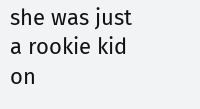she was just a rookie kid on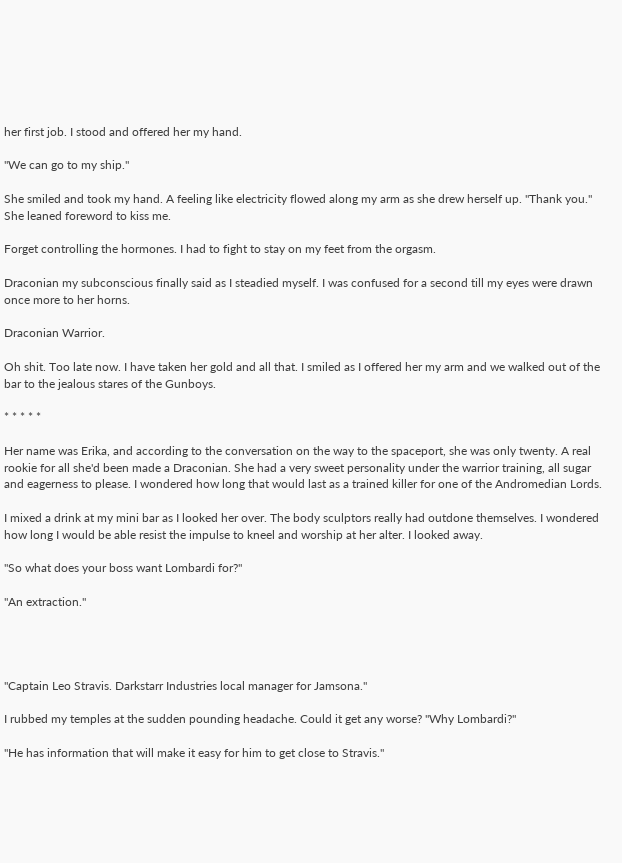her first job. I stood and offered her my hand.

"We can go to my ship."

She smiled and took my hand. A feeling like electricity flowed along my arm as she drew herself up. "Thank you." She leaned foreword to kiss me.

Forget controlling the hormones. I had to fight to stay on my feet from the orgasm.

Draconian my subconscious finally said as I steadied myself. I was confused for a second till my eyes were drawn once more to her horns.

Draconian Warrior.

Oh shit. Too late now. I have taken her gold and all that. I smiled as I offered her my arm and we walked out of the bar to the jealous stares of the Gunboys.

* * * * *

Her name was Erika, and according to the conversation on the way to the spaceport, she was only twenty. A real rookie for all she'd been made a Draconian. She had a very sweet personality under the warrior training, all sugar and eagerness to please. I wondered how long that would last as a trained killer for one of the Andromedian Lords.

I mixed a drink at my mini bar as I looked her over. The body sculptors really had outdone themselves. I wondered how long I would be able resist the impulse to kneel and worship at her alter. I looked away.

"So what does your boss want Lombardi for?"

"An extraction."




"Captain Leo Stravis. Darkstarr Industries local manager for Jamsona."

I rubbed my temples at the sudden pounding headache. Could it get any worse? "Why Lombardi?"

"He has information that will make it easy for him to get close to Stravis."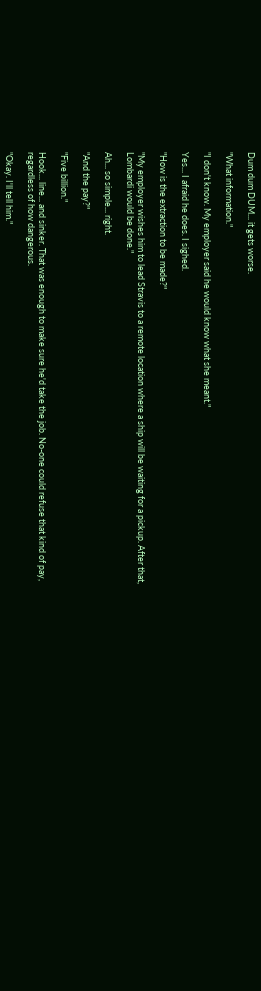Dum dum DUM... it gets worse.

"What information."

"I don't know. My employer said he would know what she meant."

Yes... I afraid he does. I sighed.

"How is the extraction to be made?"

"My employer wishes him to lead Stravis to a remote location where a ship will be waiting for a pickup. After that, Lombardi would be done."

Ah... so simple... right.

"And the pay?"

"Five billion."

Hook... line... and sinker. That was enough to make sure he'd take the job. No-one could refuse that kind of pay, regardless of how dangerous.

"Okay. I'll tell him."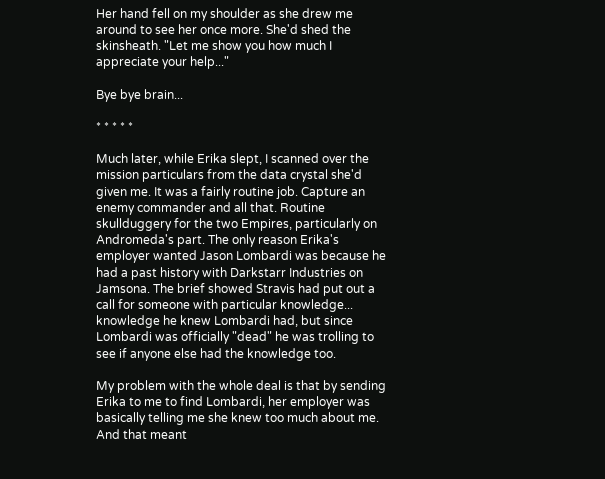Her hand fell on my shoulder as she drew me around to see her once more. She'd shed the skinsheath. "Let me show you how much I appreciate your help..."

Bye bye brain...

* * * * *

Much later, while Erika slept, I scanned over the mission particulars from the data crystal she'd given me. It was a fairly routine job. Capture an enemy commander and all that. Routine skullduggery for the two Empires, particularly on Andromeda's part. The only reason Erika's employer wanted Jason Lombardi was because he had a past history with Darkstarr Industries on Jamsona. The brief showed Stravis had put out a call for someone with particular knowledge... knowledge he knew Lombardi had, but since Lombardi was officially "dead" he was trolling to see if anyone else had the knowledge too.

My problem with the whole deal is that by sending Erika to me to find Lombardi, her employer was basically telling me she knew too much about me. And that meant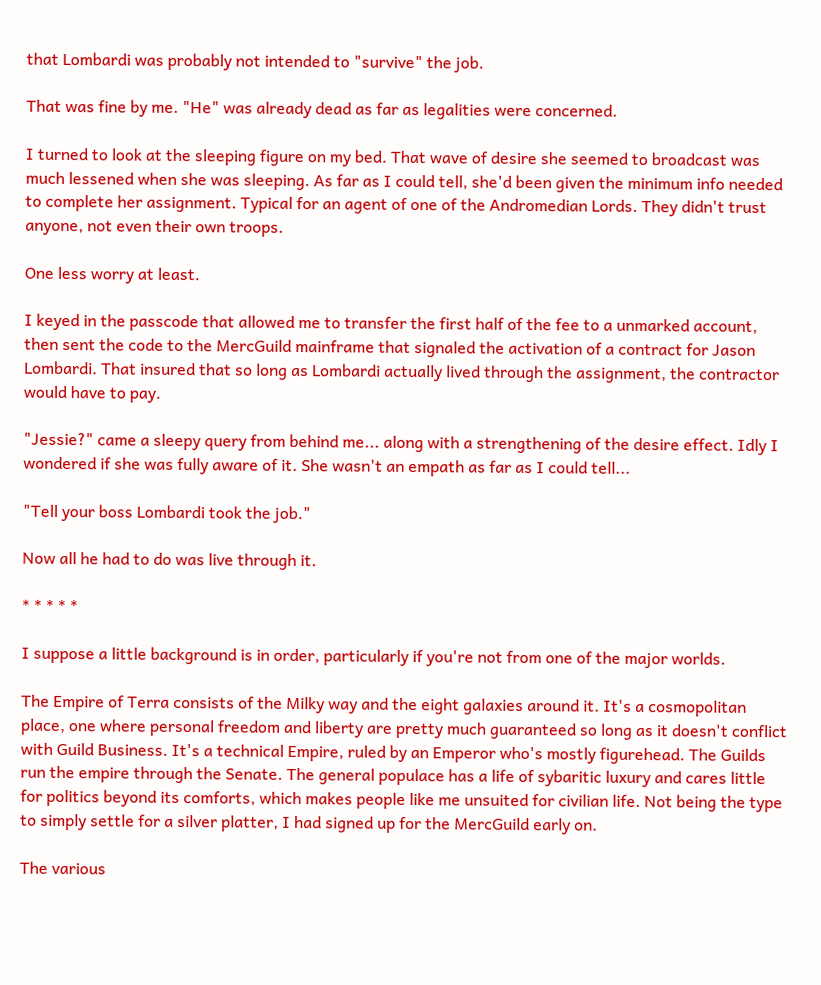that Lombardi was probably not intended to "survive" the job.

That was fine by me. "He" was already dead as far as legalities were concerned.

I turned to look at the sleeping figure on my bed. That wave of desire she seemed to broadcast was much lessened when she was sleeping. As far as I could tell, she'd been given the minimum info needed to complete her assignment. Typical for an agent of one of the Andromedian Lords. They didn't trust anyone, not even their own troops.

One less worry at least.

I keyed in the passcode that allowed me to transfer the first half of the fee to a unmarked account, then sent the code to the MercGuild mainframe that signaled the activation of a contract for Jason Lombardi. That insured that so long as Lombardi actually lived through the assignment, the contractor would have to pay.

"Jessie?" came a sleepy query from behind me... along with a strengthening of the desire effect. Idly I wondered if she was fully aware of it. She wasn't an empath as far as I could tell...

"Tell your boss Lombardi took the job."

Now all he had to do was live through it.

* * * * *

I suppose a little background is in order, particularly if you're not from one of the major worlds.

The Empire of Terra consists of the Milky way and the eight galaxies around it. It's a cosmopolitan place, one where personal freedom and liberty are pretty much guaranteed so long as it doesn't conflict with Guild Business. It's a technical Empire, ruled by an Emperor who's mostly figurehead. The Guilds run the empire through the Senate. The general populace has a life of sybaritic luxury and cares little for politics beyond its comforts, which makes people like me unsuited for civilian life. Not being the type to simply settle for a silver platter, I had signed up for the MercGuild early on.

The various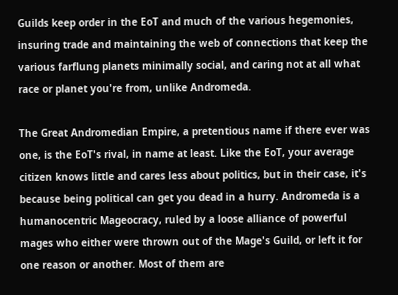Guilds keep order in the EoT and much of the various hegemonies, insuring trade and maintaining the web of connections that keep the various farflung planets minimally social, and caring not at all what race or planet you're from, unlike Andromeda.

The Great Andromedian Empire, a pretentious name if there ever was one, is the EoT's rival, in name at least. Like the EoT, your average citizen knows little and cares less about politics, but in their case, it's because being political can get you dead in a hurry. Andromeda is a humanocentric Mageocracy, ruled by a loose alliance of powerful mages who either were thrown out of the Mage's Guild, or left it for one reason or another. Most of them are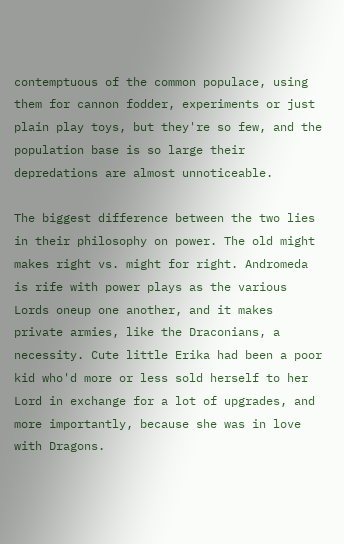contemptuous of the common populace, using them for cannon fodder, experiments or just plain play toys, but they're so few, and the population base is so large their depredations are almost unnoticeable.

The biggest difference between the two lies in their philosophy on power. The old might makes right vs. might for right. Andromeda is rife with power plays as the various Lords oneup one another, and it makes private armies, like the Draconians, a necessity. Cute little Erika had been a poor kid who'd more or less sold herself to her Lord in exchange for a lot of upgrades, and more importantly, because she was in love with Dragons.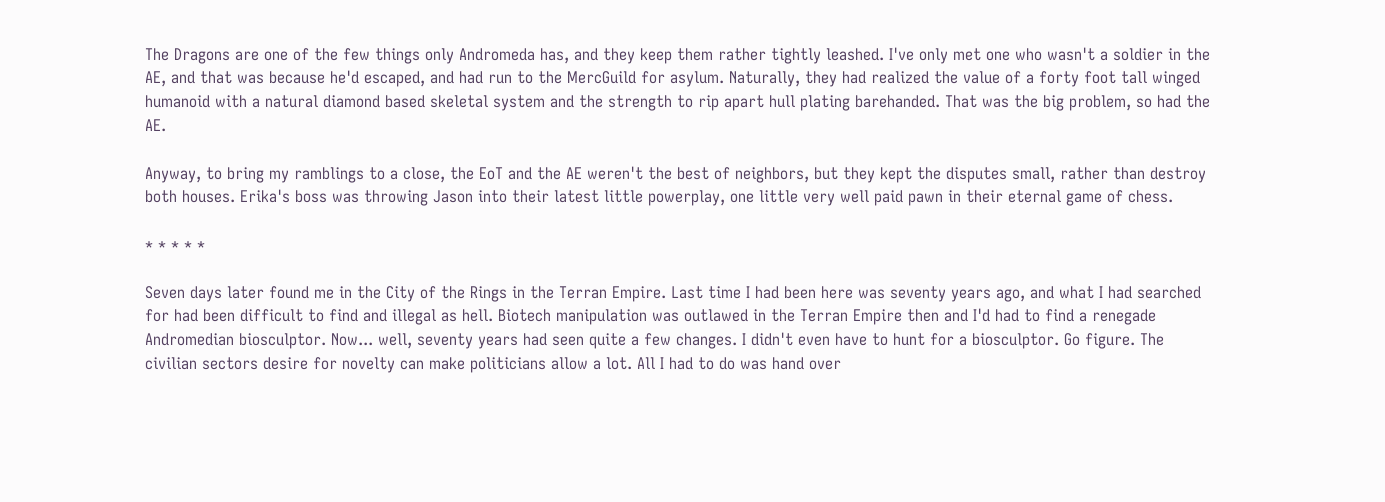The Dragons are one of the few things only Andromeda has, and they keep them rather tightly leashed. I've only met one who wasn't a soldier in the AE, and that was because he'd escaped, and had run to the MercGuild for asylum. Naturally, they had realized the value of a forty foot tall winged humanoid with a natural diamond based skeletal system and the strength to rip apart hull plating barehanded. That was the big problem, so had the AE.

Anyway, to bring my ramblings to a close, the EoT and the AE weren't the best of neighbors, but they kept the disputes small, rather than destroy both houses. Erika's boss was throwing Jason into their latest little powerplay, one little very well paid pawn in their eternal game of chess.

* * * * *

Seven days later found me in the City of the Rings in the Terran Empire. Last time I had been here was seventy years ago, and what I had searched for had been difficult to find and illegal as hell. Biotech manipulation was outlawed in the Terran Empire then and I'd had to find a renegade Andromedian biosculptor. Now... well, seventy years had seen quite a few changes. I didn't even have to hunt for a biosculptor. Go figure. The civilian sectors desire for novelty can make politicians allow a lot. All I had to do was hand over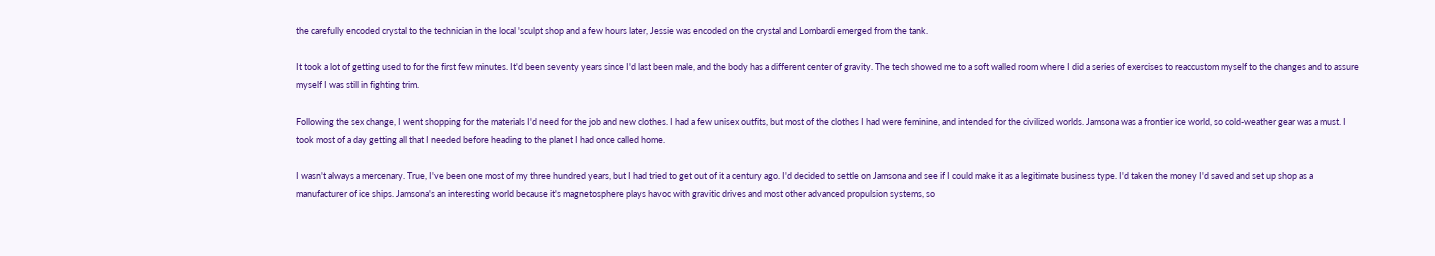the carefully encoded crystal to the technician in the local 'sculpt shop and a few hours later, Jessie was encoded on the crystal and Lombardi emerged from the tank.

It took a lot of getting used to for the first few minutes. It'd been seventy years since I'd last been male, and the body has a different center of gravity. The tech showed me to a soft walled room where I did a series of exercises to reaccustom myself to the changes and to assure myself I was still in fighting trim.

Following the sex change, I went shopping for the materials I'd need for the job and new clothes. I had a few unisex outfits, but most of the clothes I had were feminine, and intended for the civilized worlds. Jamsona was a frontier ice world, so cold-weather gear was a must. I took most of a day getting all that I needed before heading to the planet I had once called home.

I wasn't always a mercenary. True, I've been one most of my three hundred years, but I had tried to get out of it a century ago. I'd decided to settle on Jamsona and see if I could make it as a legitimate business type. I'd taken the money I'd saved and set up shop as a manufacturer of ice ships. Jamsona's an interesting world because it's magnetosphere plays havoc with gravitic drives and most other advanced propulsion systems, so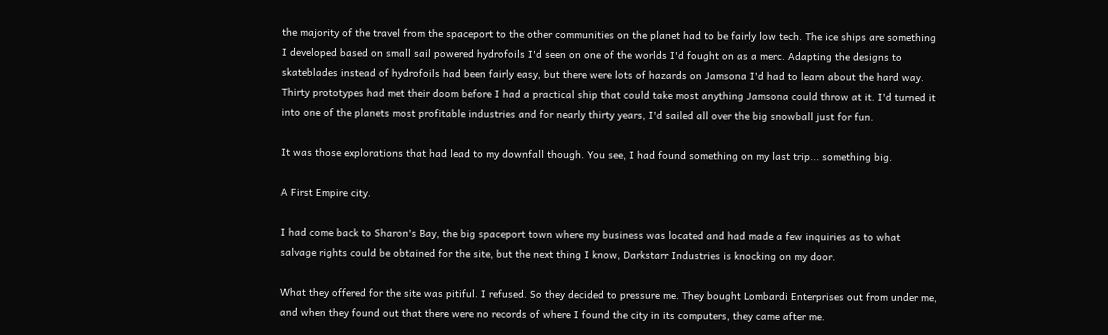the majority of the travel from the spaceport to the other communities on the planet had to be fairly low tech. The ice ships are something I developed based on small sail powered hydrofoils I'd seen on one of the worlds I'd fought on as a merc. Adapting the designs to skateblades instead of hydrofoils had been fairly easy, but there were lots of hazards on Jamsona I'd had to learn about the hard way. Thirty prototypes had met their doom before I had a practical ship that could take most anything Jamsona could throw at it. I'd turned it into one of the planets most profitable industries and for nearly thirty years, I'd sailed all over the big snowball just for fun.

It was those explorations that had lead to my downfall though. You see, I had found something on my last trip... something big.

A First Empire city.

I had come back to Sharon's Bay, the big spaceport town where my business was located and had made a few inquiries as to what salvage rights could be obtained for the site, but the next thing I know, Darkstarr Industries is knocking on my door.

What they offered for the site was pitiful. I refused. So they decided to pressure me. They bought Lombardi Enterprises out from under me, and when they found out that there were no records of where I found the city in its computers, they came after me.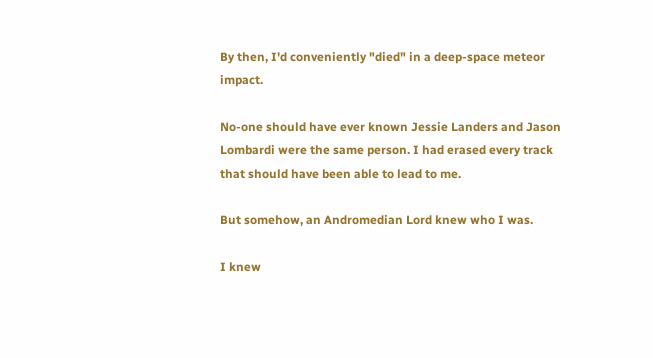By then, I'd conveniently "died" in a deep-space meteor impact.

No-one should have ever known Jessie Landers and Jason Lombardi were the same person. I had erased every track that should have been able to lead to me.

But somehow, an Andromedian Lord knew who I was.

I knew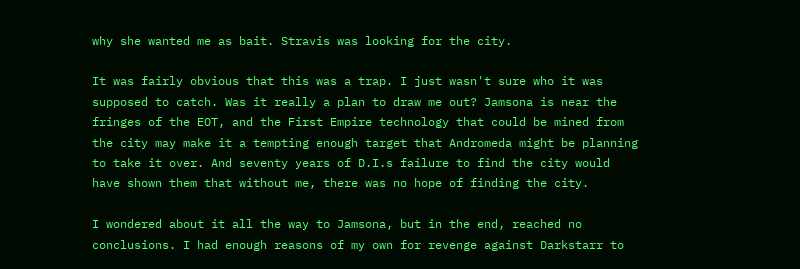why she wanted me as bait. Stravis was looking for the city.

It was fairly obvious that this was a trap. I just wasn't sure who it was supposed to catch. Was it really a plan to draw me out? Jamsona is near the fringes of the EOT, and the First Empire technology that could be mined from the city may make it a tempting enough target that Andromeda might be planning to take it over. And seventy years of D.I.s failure to find the city would have shown them that without me, there was no hope of finding the city.

I wondered about it all the way to Jamsona, but in the end, reached no conclusions. I had enough reasons of my own for revenge against Darkstarr to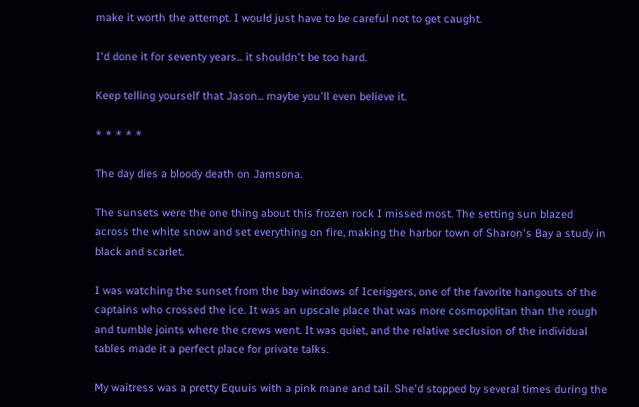make it worth the attempt. I would just have to be careful not to get caught.

I'd done it for seventy years... it shouldn't be too hard.

Keep telling yourself that Jason... maybe you'll even believe it.

* * * * *

The day dies a bloody death on Jamsona.

The sunsets were the one thing about this frozen rock I missed most. The setting sun blazed across the white snow and set everything on fire, making the harbor town of Sharon's Bay a study in black and scarlet.

I was watching the sunset from the bay windows of Iceriggers, one of the favorite hangouts of the captains who crossed the ice. It was an upscale place that was more cosmopolitan than the rough and tumble joints where the crews went. It was quiet, and the relative seclusion of the individual tables made it a perfect place for private talks.

My waitress was a pretty Equuis with a pink mane and tail. She'd stopped by several times during the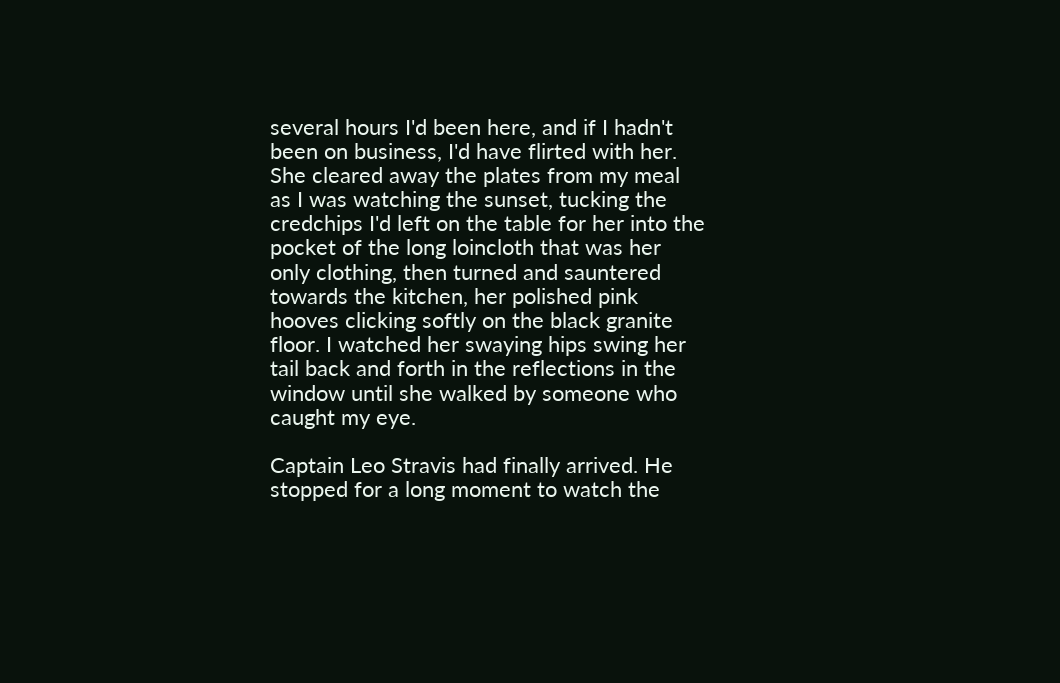several hours I'd been here, and if I hadn't been on business, I'd have flirted with her. She cleared away the plates from my meal as I was watching the sunset, tucking the credchips I'd left on the table for her into the pocket of the long loincloth that was her only clothing, then turned and sauntered towards the kitchen, her polished pink hooves clicking softly on the black granite floor. I watched her swaying hips swing her tail back and forth in the reflections in the window until she walked by someone who caught my eye.

Captain Leo Stravis had finally arrived. He stopped for a long moment to watch the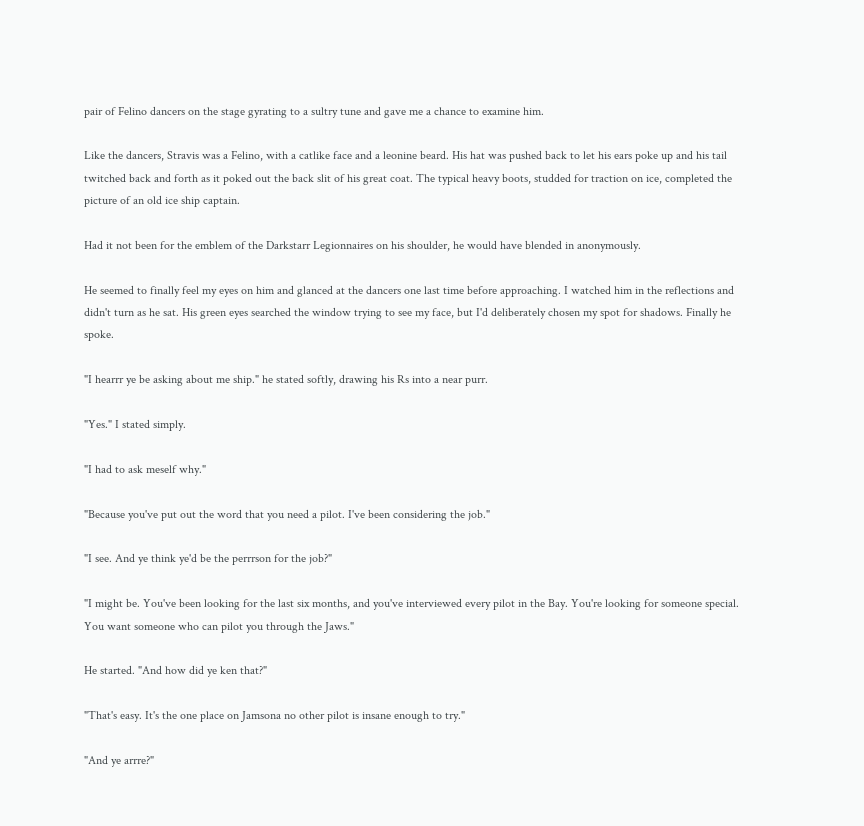pair of Felino dancers on the stage gyrating to a sultry tune and gave me a chance to examine him.

Like the dancers, Stravis was a Felino, with a catlike face and a leonine beard. His hat was pushed back to let his ears poke up and his tail twitched back and forth as it poked out the back slit of his great coat. The typical heavy boots, studded for traction on ice, completed the picture of an old ice ship captain.

Had it not been for the emblem of the Darkstarr Legionnaires on his shoulder, he would have blended in anonymously.

He seemed to finally feel my eyes on him and glanced at the dancers one last time before approaching. I watched him in the reflections and didn't turn as he sat. His green eyes searched the window trying to see my face, but I'd deliberately chosen my spot for shadows. Finally he spoke.

"I hearrr ye be asking about me ship." he stated softly, drawing his Rs into a near purr.

"Yes." I stated simply.

"I had to ask meself why."

"Because you've put out the word that you need a pilot. I've been considering the job."

"I see. And ye think ye'd be the perrrson for the job?"

"I might be. You've been looking for the last six months, and you've interviewed every pilot in the Bay. You're looking for someone special. You want someone who can pilot you through the Jaws."

He started. "And how did ye ken that?"

"That's easy. It's the one place on Jamsona no other pilot is insane enough to try."

"And ye arrre?"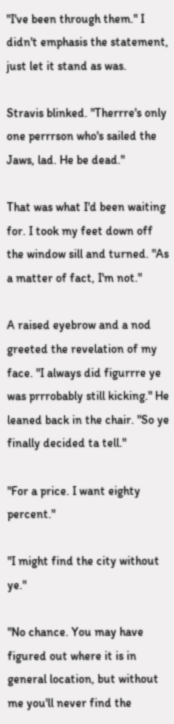"I've been through them." I didn't emphasis the statement, just let it stand as was.

Stravis blinked. "Therrre's only one perrrson who's sailed the Jaws, lad. He be dead."

That was what I'd been waiting for. I took my feet down off the window sill and turned. "As a matter of fact, I'm not."

A raised eyebrow and a nod greeted the revelation of my face. "I always did figurrre ye was prrrobably still kicking." He leaned back in the chair. "So ye finally decided ta tell."

"For a price. I want eighty percent."

"I might find the city without ye."

"No chance. You may have figured out where it is in general location, but without me you'll never find the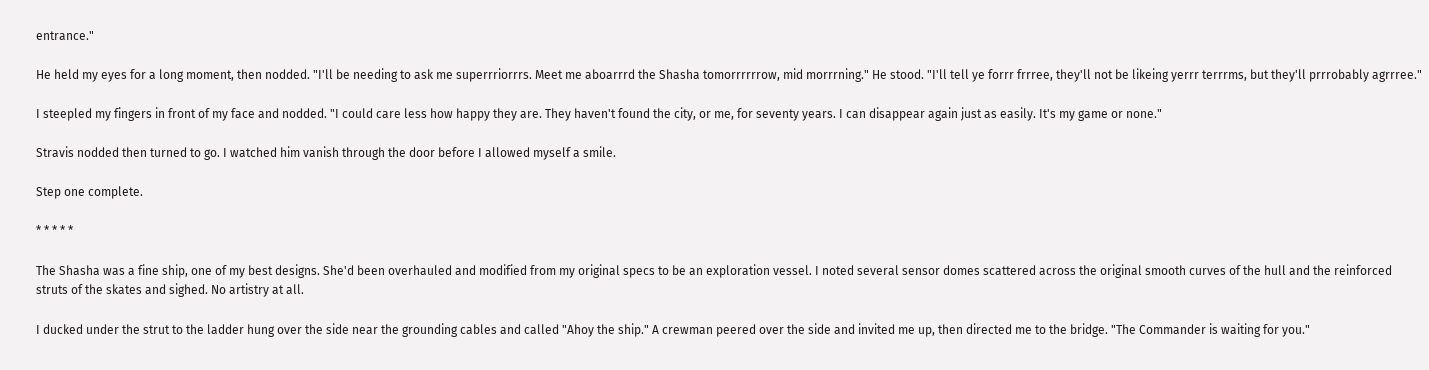entrance."

He held my eyes for a long moment, then nodded. "I'll be needing to ask me superrriorrrs. Meet me aboarrrd the Shasha tomorrrrrrow, mid morrrning." He stood. "I'll tell ye forrr frrree, they'll not be likeing yerrr terrrms, but they'll prrrobably agrrree."

I steepled my fingers in front of my face and nodded. "I could care less how happy they are. They haven't found the city, or me, for seventy years. I can disappear again just as easily. It's my game or none."

Stravis nodded then turned to go. I watched him vanish through the door before I allowed myself a smile.

Step one complete.

* * * * *

The Shasha was a fine ship, one of my best designs. She'd been overhauled and modified from my original specs to be an exploration vessel. I noted several sensor domes scattered across the original smooth curves of the hull and the reinforced struts of the skates and sighed. No artistry at all.

I ducked under the strut to the ladder hung over the side near the grounding cables and called "Ahoy the ship." A crewman peered over the side and invited me up, then directed me to the bridge. "The Commander is waiting for you."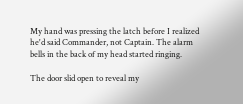My hand was pressing the latch before I realized he'd said Commander, not Captain. The alarm bells in the back of my head started ringing.

The door slid open to reveal my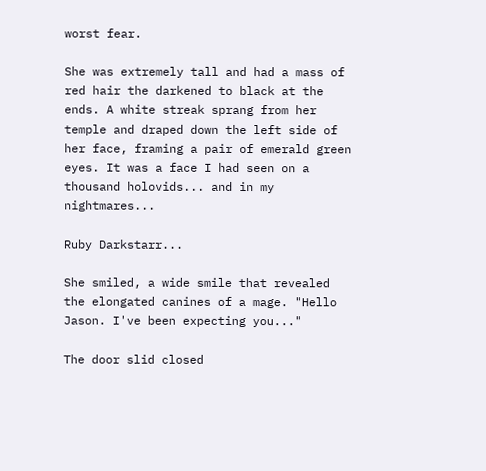worst fear.

She was extremely tall and had a mass of red hair the darkened to black at the ends. A white streak sprang from her temple and draped down the left side of her face, framing a pair of emerald green eyes. It was a face I had seen on a thousand holovids... and in my nightmares...

Ruby Darkstarr...

She smiled, a wide smile that revealed the elongated canines of a mage. "Hello Jason. I've been expecting you..."

The door slid closed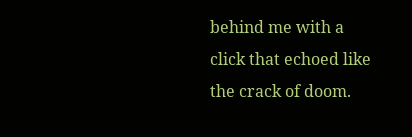behind me with a click that echoed like the crack of doom.